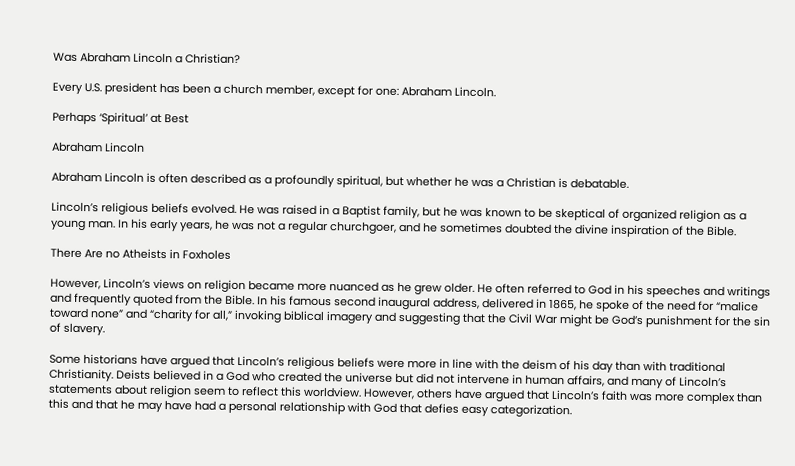Was Abraham Lincoln a Christian?

Every U.S. president has been a church member, except for one: Abraham Lincoln.

Perhaps ‘Spiritual’ at Best

Abraham Lincoln

Abraham Lincoln is often described as a profoundly spiritual, but whether he was a Christian is debatable.

Lincoln’s religious beliefs evolved. He was raised in a Baptist family, but he was known to be skeptical of organized religion as a young man. In his early years, he was not a regular churchgoer, and he sometimes doubted the divine inspiration of the Bible.

There Are no Atheists in Foxholes

However, Lincoln’s views on religion became more nuanced as he grew older. He often referred to God in his speeches and writings and frequently quoted from the Bible. In his famous second inaugural address, delivered in 1865, he spoke of the need for “malice toward none” and “charity for all,” invoking biblical imagery and suggesting that the Civil War might be God’s punishment for the sin of slavery.

Some historians have argued that Lincoln’s religious beliefs were more in line with the deism of his day than with traditional Christianity. Deists believed in a God who created the universe but did not intervene in human affairs, and many of Lincoln’s statements about religion seem to reflect this worldview. However, others have argued that Lincoln’s faith was more complex than this and that he may have had a personal relationship with God that defies easy categorization.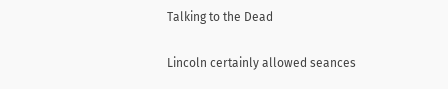Talking to the Dead

Lincoln certainly allowed seances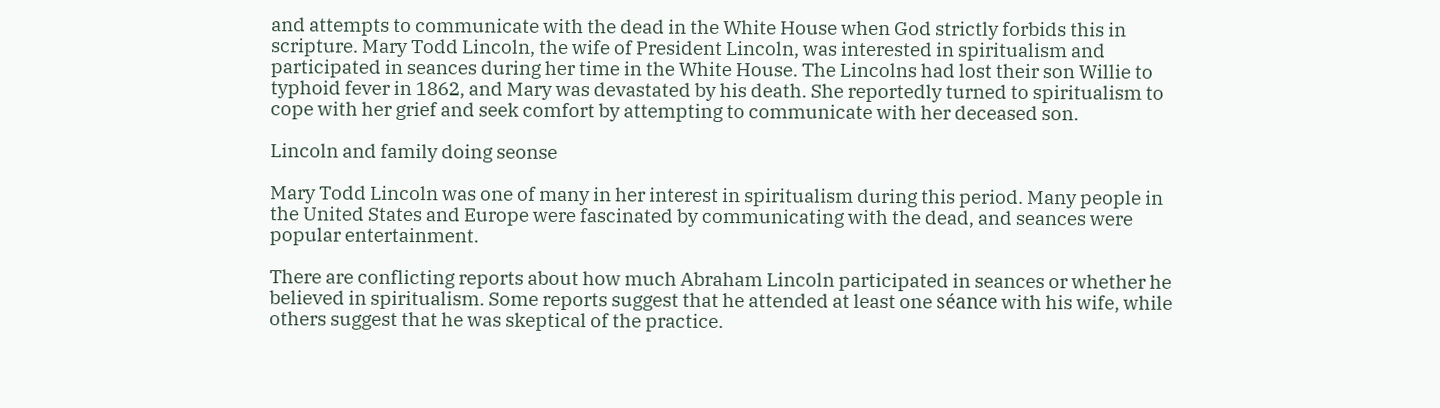and attempts to communicate with the dead in the White House when God strictly forbids this in scripture. Mary Todd Lincoln, the wife of President Lincoln, was interested in spiritualism and participated in seances during her time in the White House. The Lincolns had lost their son Willie to typhoid fever in 1862, and Mary was devastated by his death. She reportedly turned to spiritualism to cope with her grief and seek comfort by attempting to communicate with her deceased son.

Lincoln and family doing seonse

Mary Todd Lincoln was one of many in her interest in spiritualism during this period. Many people in the United States and Europe were fascinated by communicating with the dead, and seances were popular entertainment.

There are conflicting reports about how much Abraham Lincoln participated in seances or whether he believed in spiritualism. Some reports suggest that he attended at least one séance with his wife, while others suggest that he was skeptical of the practice.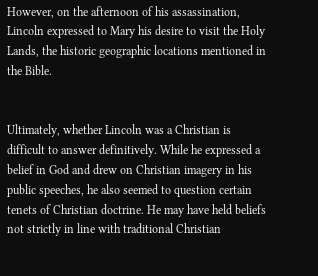However, on the afternoon of his assassination, Lincoln expressed to Mary his desire to visit the Holy Lands, the historic geographic locations mentioned in the Bible.


Ultimately, whether Lincoln was a Christian is difficult to answer definitively. While he expressed a belief in God and drew on Christian imagery in his public speeches, he also seemed to question certain tenets of Christian doctrine. He may have held beliefs not strictly in line with traditional Christian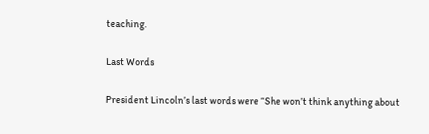teaching.

Last Words

President Lincoln’s last words were “She won’t think anything about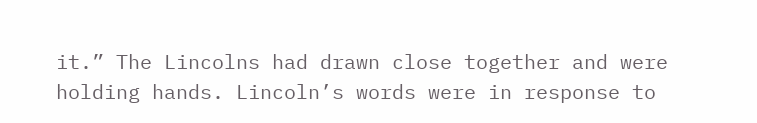it.” The Lincolns had drawn close together and were holding hands. Lincoln’s words were in response to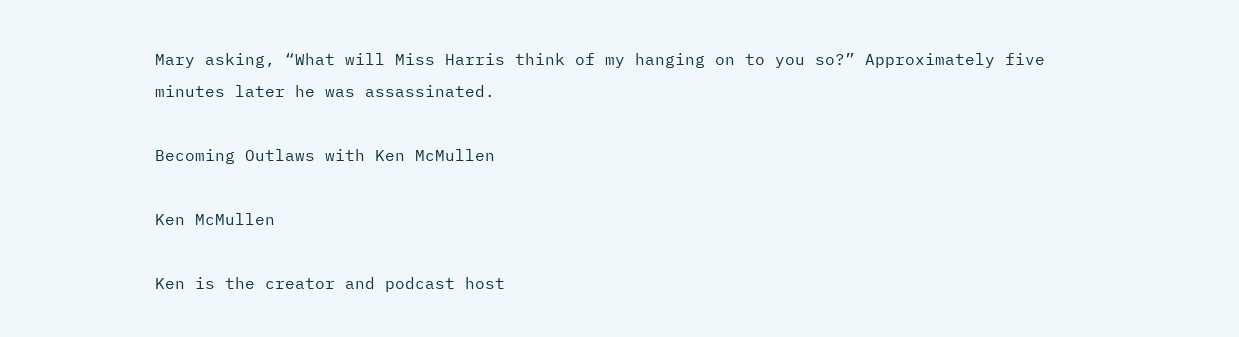Mary asking, “What will Miss Harris think of my hanging on to you so?” Approximately five minutes later he was assassinated.

Becoming Outlaws with Ken McMullen

Ken McMullen

Ken is the creator and podcast host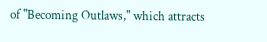of "Becoming Outlaws," which attracts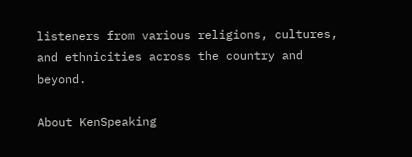listeners from various religions, cultures, and ethnicities across the country and beyond.

About KenSpeaking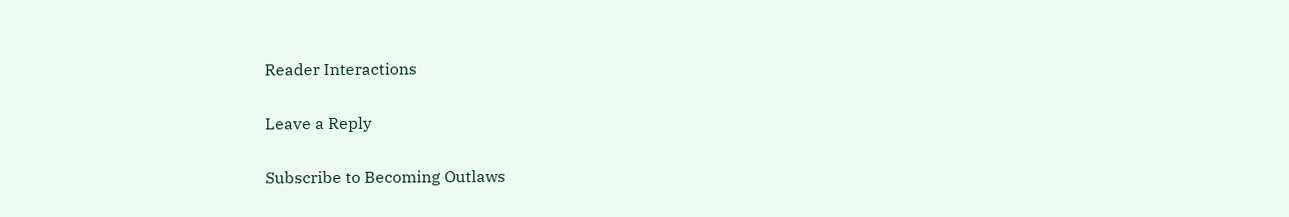Reader Interactions

Leave a Reply

Subscribe to Becoming Outlaws